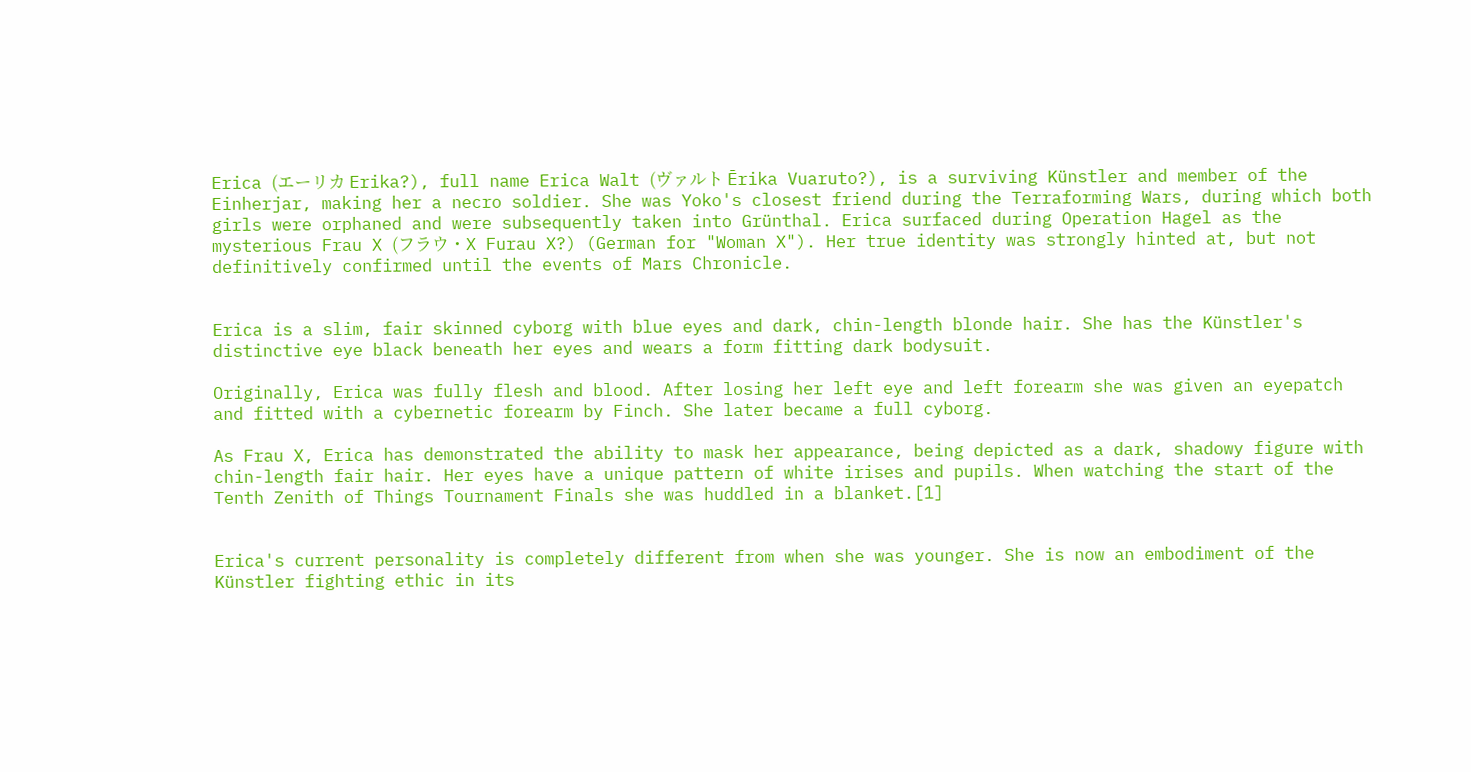Erica (エーリカ Erika?), full name Erica Walt (ヴァルト Ērika Vuaruto?), is a surviving Künstler and member of the Einherjar, making her a necro soldier. She was Yoko's closest friend during the Terraforming Wars, during which both girls were orphaned and were subsequently taken into Grünthal. Erica surfaced during Operation Hagel as the mysterious Frau X (フラウ・X Furau X?) (German for "Woman X"). Her true identity was strongly hinted at, but not definitively confirmed until the events of Mars Chronicle.


Erica is a slim, fair skinned cyborg with blue eyes and dark, chin-length blonde hair. She has the Künstler's distinctive eye black beneath her eyes and wears a form fitting dark bodysuit.

Originally, Erica was fully flesh and blood. After losing her left eye and left forearm she was given an eyepatch and fitted with a cybernetic forearm by Finch. She later became a full cyborg.

As Frau X, Erica has demonstrated the ability to mask her appearance, being depicted as a dark, shadowy figure with chin-length fair hair. Her eyes have a unique pattern of white irises and pupils. When watching the start of the Tenth Zenith of Things Tournament Finals she was huddled in a blanket.[1]


Erica's current personality is completely different from when she was younger. She is now an embodiment of the Künstler fighting ethic in its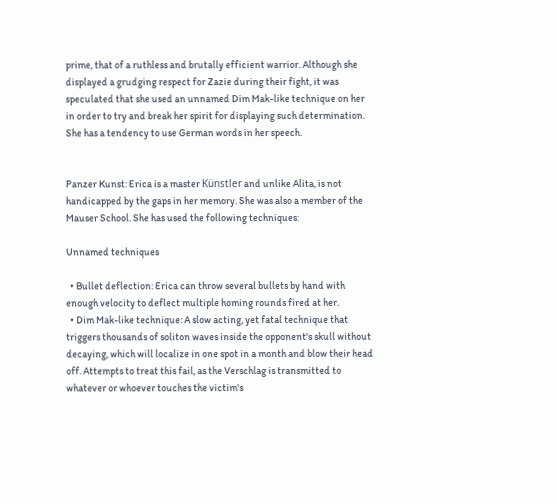prime, that of a ruthless and brutally efficient warrior. Although she displayed a grudging respect for Zazie during their fight, it was speculated that she used an unnamed Dim Mak-like technique on her in order to try and break her spirit for displaying such determination. She has a tendency to use German words in her speech.


Panzer Kunst: Erica is a master Künstler and unlike Alita, is not handicapped by the gaps in her memory. She was also a member of the Mauser School. She has used the following techniques:

Unnamed techniques

  • Bullet deflection: Erica can throw several bullets by hand with enough velocity to deflect multiple homing rounds fired at her.
  • Dim Mak-like technique: A slow acting, yet fatal technique that triggers thousands of soliton waves inside the opponent's skull without decaying, which will localize in one spot in a month and blow their head off. Attempts to treat this fail, as the Verschlag is transmitted to whatever or whoever touches the victim's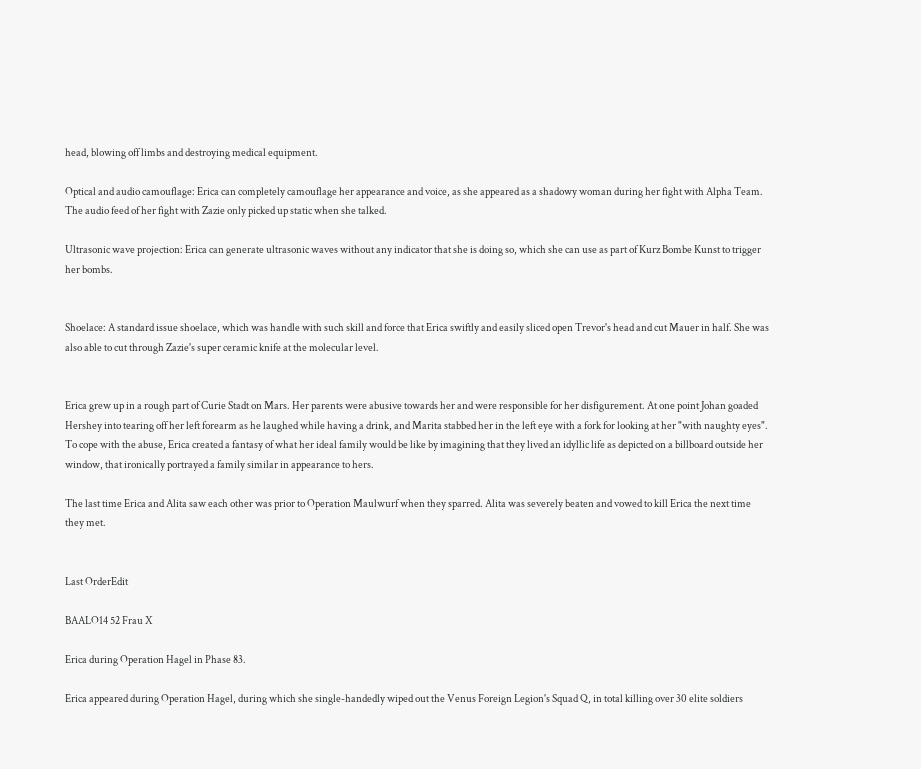head, blowing off limbs and destroying medical equipment.

Optical and audio camouflage: Erica can completely camouflage her appearance and voice, as she appeared as a shadowy woman during her fight with Alpha Team. The audio feed of her fight with Zazie only picked up static when she talked.

Ultrasonic wave projection: Erica can generate ultrasonic waves without any indicator that she is doing so, which she can use as part of Kurz Bombe Kunst to trigger her bombs.


Shoelace: A standard issue shoelace, which was handle with such skill and force that Erica swiftly and easily sliced open Trevor's head and cut Mauer in half. She was also able to cut through Zazie's super ceramic knife at the molecular level.


Erica grew up in a rough part of Curie Stadt on Mars. Her parents were abusive towards her and were responsible for her disfigurement. At one point Johan goaded Hershey into tearing off her left forearm as he laughed while having a drink, and Marita stabbed her in the left eye with a fork for looking at her "with naughty eyes". To cope with the abuse, Erica created a fantasy of what her ideal family would be like by imagining that they lived an idyllic life as depicted on a billboard outside her window, that ironically portrayed a family similar in appearance to hers.

The last time Erica and Alita saw each other was prior to Operation Maulwurf when they sparred. Alita was severely beaten and vowed to kill Erica the next time they met.


Last OrderEdit

BAALO14 52 Frau X

Erica during Operation Hagel in Phase 83.

Erica appeared during Operation Hagel, during which she single-handedly wiped out the Venus Foreign Legion's Squad Q, in total killing over 30 elite soldiers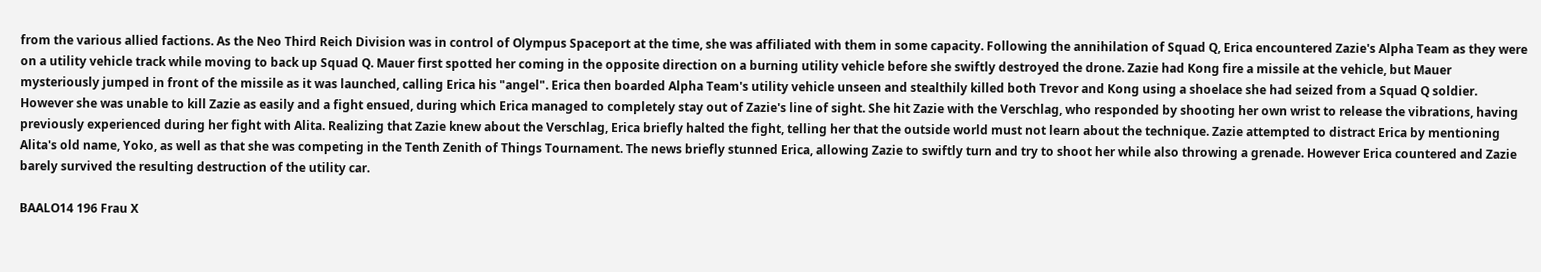from the various allied factions. As the Neo Third Reich Division was in control of Olympus Spaceport at the time, she was affiliated with them in some capacity. Following the annihilation of Squad Q, Erica encountered Zazie's Alpha Team as they were on a utility vehicle track while moving to back up Squad Q. Mauer first spotted her coming in the opposite direction on a burning utility vehicle before she swiftly destroyed the drone. Zazie had Kong fire a missile at the vehicle, but Mauer mysteriously jumped in front of the missile as it was launched, calling Erica his "angel". Erica then boarded Alpha Team's utility vehicle unseen and stealthily killed both Trevor and Kong using a shoelace she had seized from a Squad Q soldier. However she was unable to kill Zazie as easily and a fight ensued, during which Erica managed to completely stay out of Zazie's line of sight. She hit Zazie with the Verschlag, who responded by shooting her own wrist to release the vibrations, having previously experienced during her fight with Alita. Realizing that Zazie knew about the Verschlag, Erica briefly halted the fight, telling her that the outside world must not learn about the technique. Zazie attempted to distract Erica by mentioning Alita's old name, Yoko, as well as that she was competing in the Tenth Zenith of Things Tournament. The news briefly stunned Erica, allowing Zazie to swiftly turn and try to shoot her while also throwing a grenade. However Erica countered and Zazie barely survived the resulting destruction of the utility car.

BAALO14 196 Frau X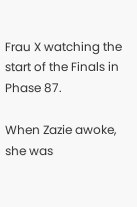Frau X watching the start of the Finals in Phase 87.

When Zazie awoke, she was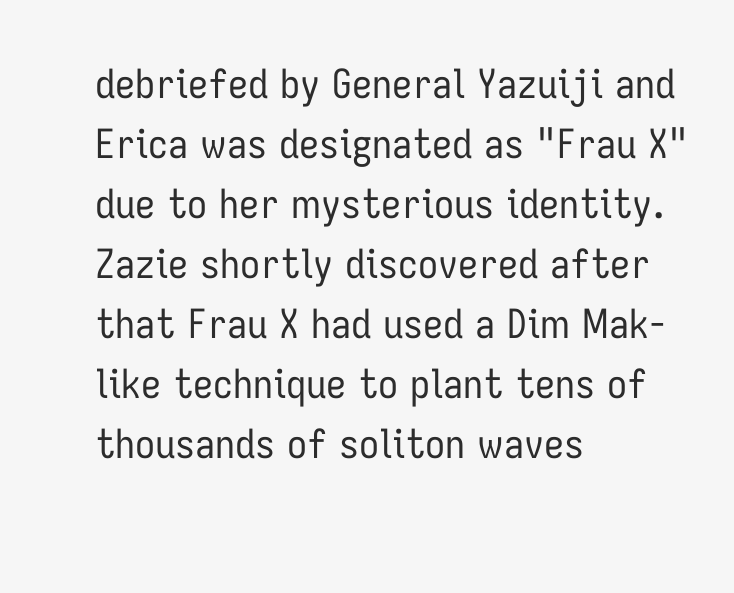debriefed by General Yazuiji and Erica was designated as "Frau X" due to her mysterious identity. Zazie shortly discovered after that Frau X had used a Dim Mak-like technique to plant tens of thousands of soliton waves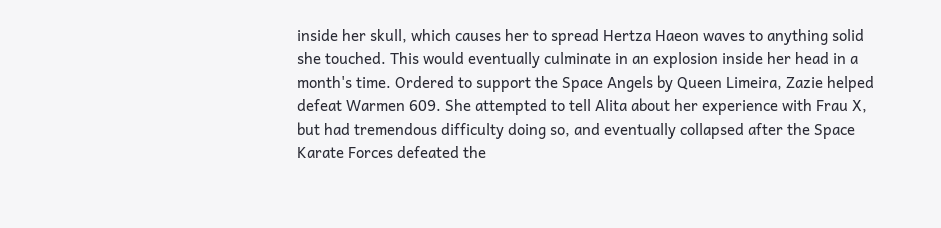inside her skull, which causes her to spread Hertza Haeon waves to anything solid she touched. This would eventually culminate in an explosion inside her head in a month's time. Ordered to support the Space Angels by Queen Limeira, Zazie helped defeat Warmen 609. She attempted to tell Alita about her experience with Frau X, but had tremendous difficulty doing so, and eventually collapsed after the Space Karate Forces defeated the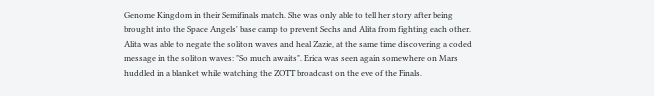Genome Kingdom in their Semifinals match. She was only able to tell her story after being brought into the Space Angels' base camp to prevent Sechs and Alita from fighting each other. Alita was able to negate the soliton waves and heal Zazie, at the same time discovering a coded message in the soliton waves: "So much awaits". Erica was seen again somewhere on Mars huddled in a blanket while watching the ZOTT broadcast on the eve of the Finals.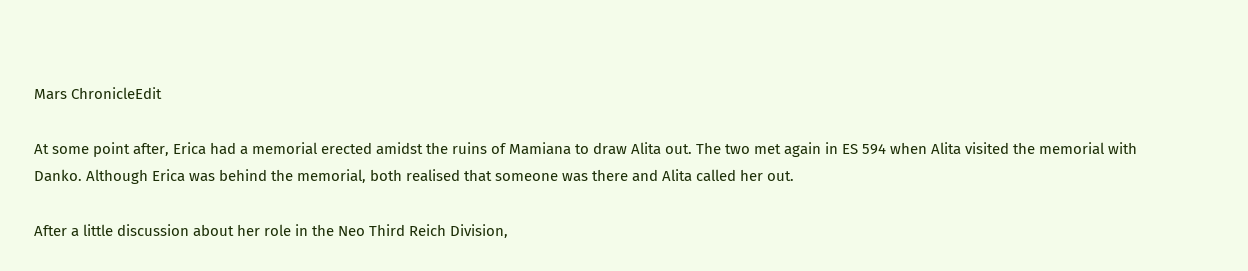Mars ChronicleEdit

At some point after, Erica had a memorial erected amidst the ruins of Mamiana to draw Alita out. The two met again in ES 594 when Alita visited the memorial with Danko. Although Erica was behind the memorial, both realised that someone was there and Alita called her out.

After a little discussion about her role in the Neo Third Reich Division,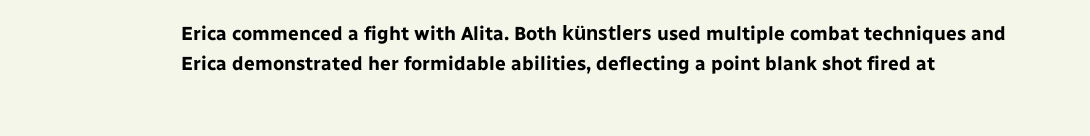Erica commenced a fight with Alita. Both künstlers used multiple combat techniques and Erica demonstrated her formidable abilities, deflecting a point blank shot fired at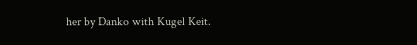her by Danko with Kugel Keit.